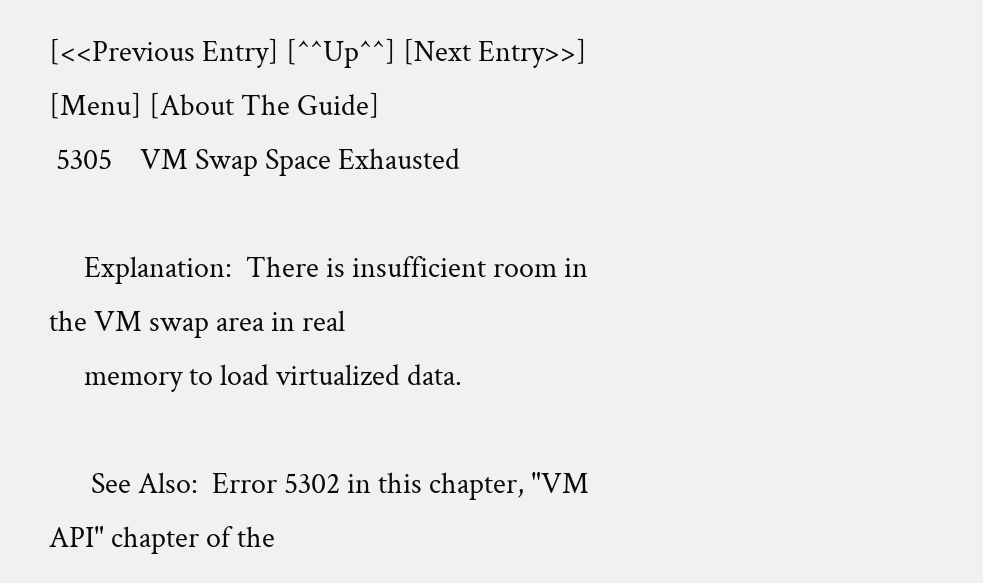[<<Previous Entry] [^^Up^^] [Next Entry>>] [Menu] [About The Guide]
 5305    VM Swap Space Exhausted

     Explanation:  There is insufficient room in the VM swap area in real
     memory to load virtualized data.

      See Also:  Error 5302 in this chapter, "VM API" chapter of the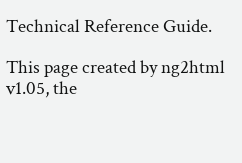Technical Reference Guide.

This page created by ng2html v1.05, the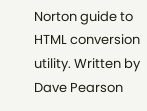Norton guide to HTML conversion utility. Written by Dave Pearson